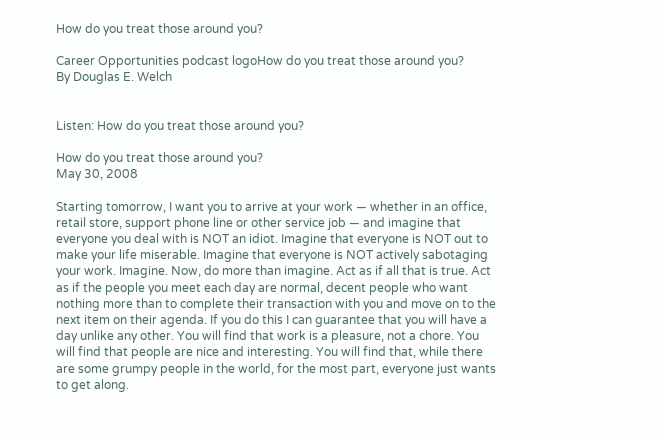How do you treat those around you?

Career Opportunities podcast logoHow do you treat those around you?
By Douglas E. Welch


Listen: How do you treat those around you?

How do you treat those around you?
May 30, 2008

Starting tomorrow, I want you to arrive at your work — whether in an office, retail store, support phone line or other service job — and imagine that everyone you deal with is NOT an idiot. Imagine that everyone is NOT out to make your life miserable. Imagine that everyone is NOT actively sabotaging your work. Imagine. Now, do more than imagine. Act as if all that is true. Act as if the people you meet each day are normal, decent people who want nothing more than to complete their transaction with you and move on to the next item on their agenda. If you do this I can guarantee that you will have a day unlike any other. You will find that work is a pleasure, not a chore. You will find that people are nice and interesting. You will find that, while there are some grumpy people in the world, for the most part, everyone just wants to get along.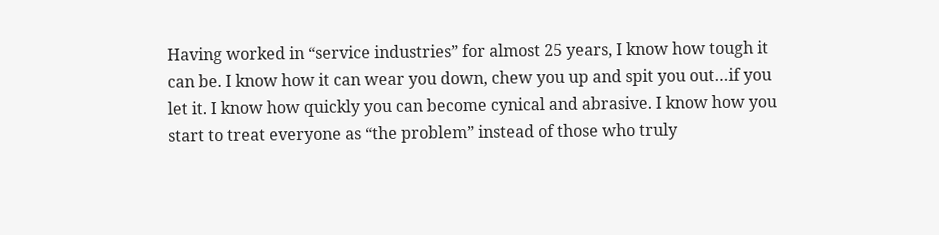Having worked in “service industries” for almost 25 years, I know how tough it can be. I know how it can wear you down, chew you up and spit you out…if you let it. I know how quickly you can become cynical and abrasive. I know how you start to treat everyone as “the problem” instead of those who truly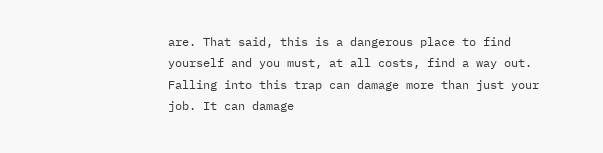are. That said, this is a dangerous place to find yourself and you must, at all costs, find a way out. Falling into this trap can damage more than just your job. It can damage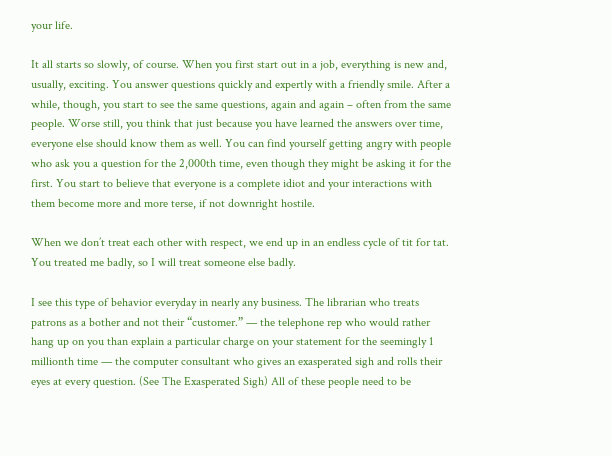your life.

It all starts so slowly, of course. When you first start out in a job, everything is new and, usually, exciting. You answer questions quickly and expertly with a friendly smile. After a while, though, you start to see the same questions, again and again – often from the same people. Worse still, you think that just because you have learned the answers over time, everyone else should know them as well. You can find yourself getting angry with people who ask you a question for the 2,000th time, even though they might be asking it for the first. You start to believe that everyone is a complete idiot and your interactions with them become more and more terse, if not downright hostile.

When we don’t treat each other with respect, we end up in an endless cycle of tit for tat. You treated me badly, so I will treat someone else badly.

I see this type of behavior everyday in nearly any business. The librarian who treats patrons as a bother and not their “customer.” — the telephone rep who would rather hang up on you than explain a particular charge on your statement for the seemingly 1 millionth time — the computer consultant who gives an exasperated sigh and rolls their eyes at every question. (See The Exasperated Sigh) All of these people need to be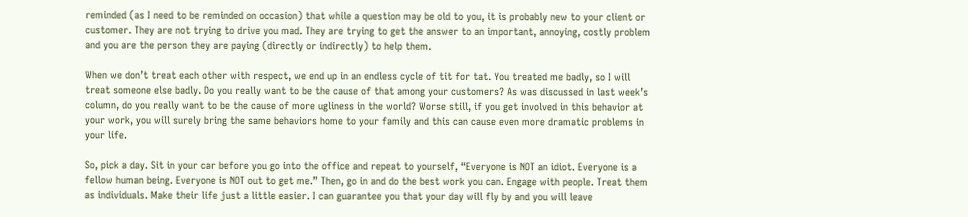reminded (as I need to be reminded on occasion) that while a question may be old to you, it is probably new to your client or customer. They are not trying to drive you mad. They are trying to get the answer to an important, annoying, costly problem and you are the person they are paying (directly or indirectly) to help them.

When we don’t treat each other with respect, we end up in an endless cycle of tit for tat. You treated me badly, so I will treat someone else badly. Do you really want to be the cause of that among your customers? As was discussed in last week’s column, do you really want to be the cause of more ugliness in the world? Worse still, if you get involved in this behavior at your work, you will surely bring the same behaviors home to your family and this can cause even more dramatic problems in your life.

So, pick a day. Sit in your car before you go into the office and repeat to yourself, “Everyone is NOT an idiot. Everyone is a fellow human being. Everyone is NOT out to get me.” Then, go in and do the best work you can. Engage with people. Treat them as individuals. Make their life just a little easier. I can guarantee you that your day will fly by and you will leave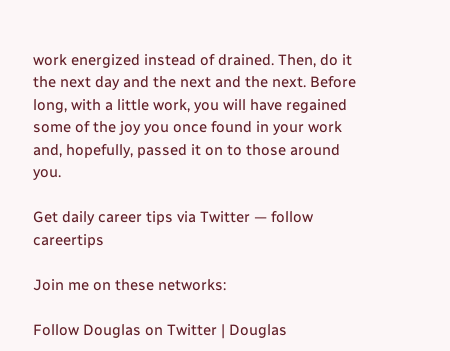work energized instead of drained. Then, do it the next day and the next and the next. Before long, with a little work, you will have regained some of the joy you once found in your work and, hopefully, passed it on to those around you.

Get daily career tips via Twitter — follow careertips

Join me on these networks:

Follow Douglas on Twitter | Douglas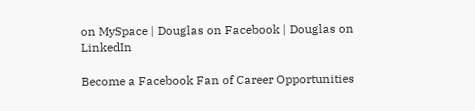on MySpace | Douglas on Facebook | Douglas on LinkedIn

Become a Facebook Fan of Career Opportunities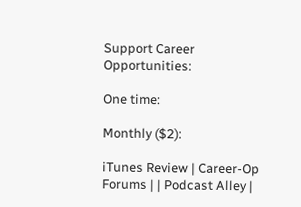Support Career Opportunities:

One time:

Monthly ($2):

iTunes Review | Career-Op Forums | | Podcast Alley |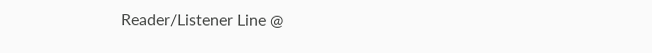Reader/Listener Line @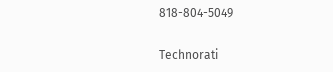818-804-5049

Technorati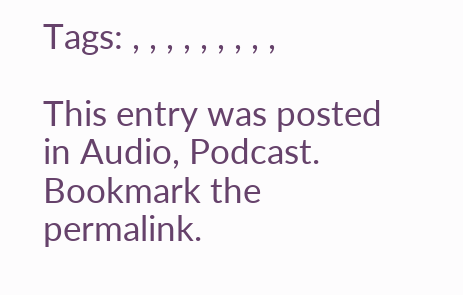Tags: , , , , , , , , ,

This entry was posted in Audio, Podcast. Bookmark the permalink.